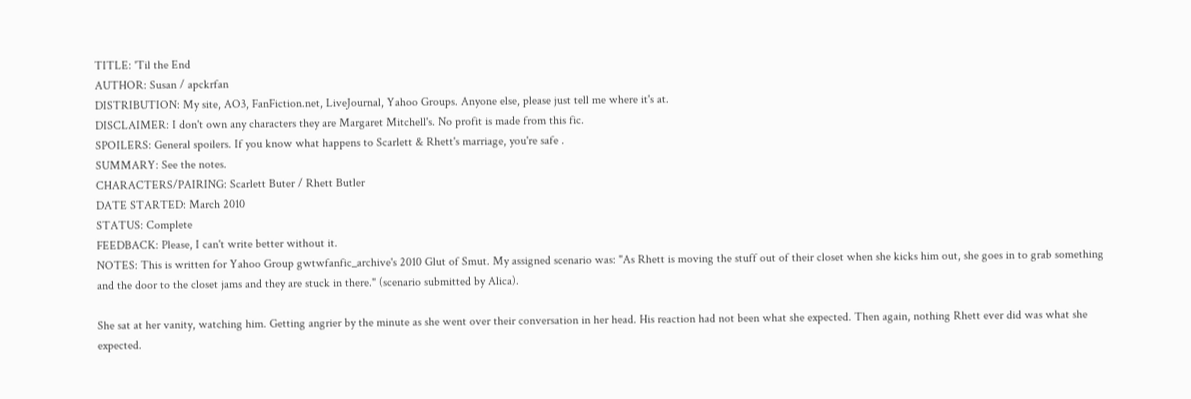TITLE: 'Til the End
AUTHOR: Susan / apckrfan
DISTRIBUTION: My site, AO3, FanFiction.net, LiveJournal, Yahoo Groups. Anyone else, please just tell me where it's at.
DISCLAIMER: I don't own any characters they are Margaret Mitchell's. No profit is made from this fic.
SPOILERS: General spoilers. If you know what happens to Scarlett & Rhett's marriage, you're safe .
SUMMARY: See the notes.
CHARACTERS/PAIRING: Scarlett Buter / Rhett Butler
DATE STARTED: March 2010
STATUS: Complete
FEEDBACK: Please, I can't write better without it.
NOTES: This is written for Yahoo Group gwtwfanfic_archive's 2010 Glut of Smut. My assigned scenario was: "As Rhett is moving the stuff out of their closet when she kicks him out, she goes in to grab something and the door to the closet jams and they are stuck in there." (scenario submitted by Alica).

She sat at her vanity, watching him. Getting angrier by the minute as she went over their conversation in her head. His reaction had not been what she expected. Then again, nothing Rhett ever did was what she expected.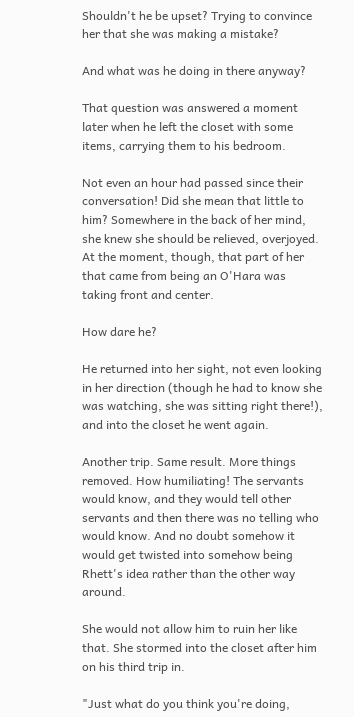Shouldn't he be upset? Trying to convince her that she was making a mistake?

And what was he doing in there anyway?

That question was answered a moment later when he left the closet with some items, carrying them to his bedroom.

Not even an hour had passed since their conversation! Did she mean that little to him? Somewhere in the back of her mind, she knew she should be relieved, overjoyed. At the moment, though, that part of her that came from being an O'Hara was taking front and center.

How dare he?

He returned into her sight, not even looking in her direction (though he had to know she was watching, she was sitting right there!), and into the closet he went again.

Another trip. Same result. More things removed. How humiliating! The servants would know, and they would tell other servants and then there was no telling who would know. And no doubt somehow it would get twisted into somehow being Rhett's idea rather than the other way around.

She would not allow him to ruin her like that. She stormed into the closet after him on his third trip in.

"Just what do you think you're doing,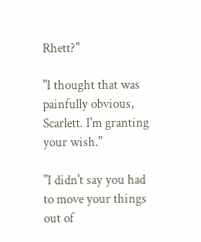Rhett?"

"I thought that was painfully obvious, Scarlett. I'm granting your wish."

"I didn't say you had to move your things out of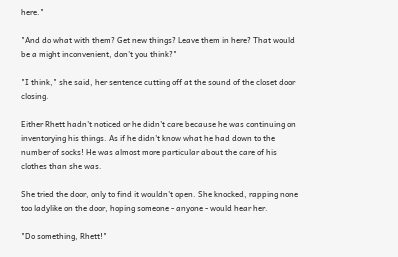here."

"And do what with them? Get new things? Leave them in here? That would be a might inconvenient, don't you think?"

"I think," she said, her sentence cutting off at the sound of the closet door closing.

Either Rhett hadn't noticed or he didn't care because he was continuing on inventorying his things. As if he didn't know what he had down to the number of socks! He was almost more particular about the care of his clothes than she was.

She tried the door, only to find it wouldn't open. She knocked, rapping none too ladylike on the door, hoping someone - anyone - would hear her.

"Do something, Rhett!"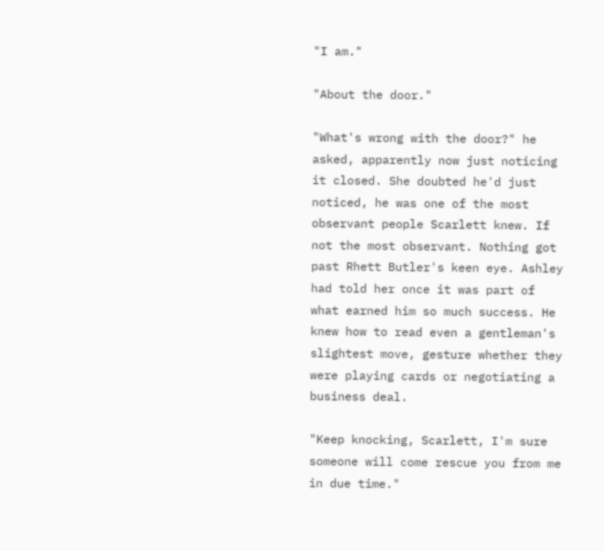"I am."

"About the door."

"What's wrong with the door?" he asked, apparently now just noticing it closed. She doubted he'd just noticed, he was one of the most observant people Scarlett knew. If not the most observant. Nothing got past Rhett Butler's keen eye. Ashley had told her once it was part of what earned him so much success. He knew how to read even a gentleman's slightest move, gesture whether they were playing cards or negotiating a business deal.

"Keep knocking, Scarlett, I'm sure someone will come rescue you from me in due time."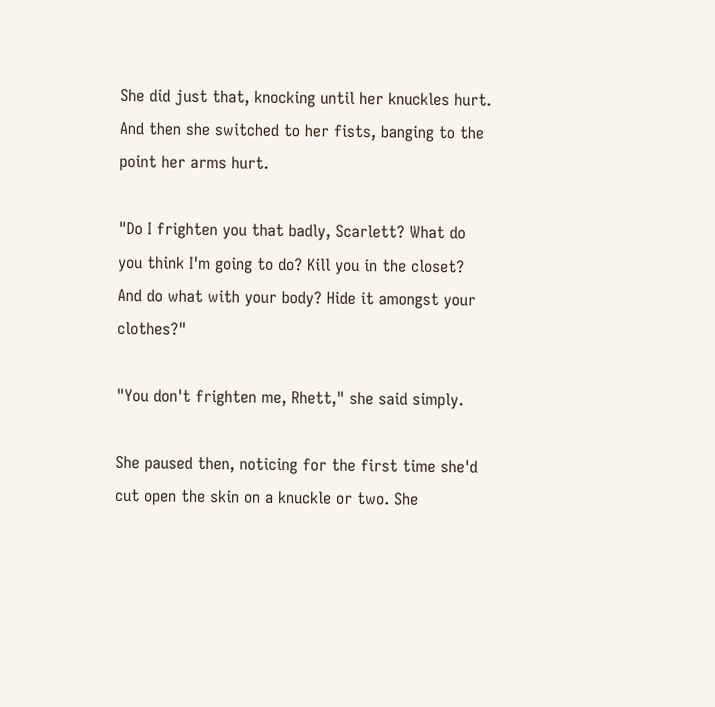She did just that, knocking until her knuckles hurt. And then she switched to her fists, banging to the point her arms hurt.

"Do I frighten you that badly, Scarlett? What do you think I'm going to do? Kill you in the closet? And do what with your body? Hide it amongst your clothes?"

"You don't frighten me, Rhett," she said simply.

She paused then, noticing for the first time she'd cut open the skin on a knuckle or two. She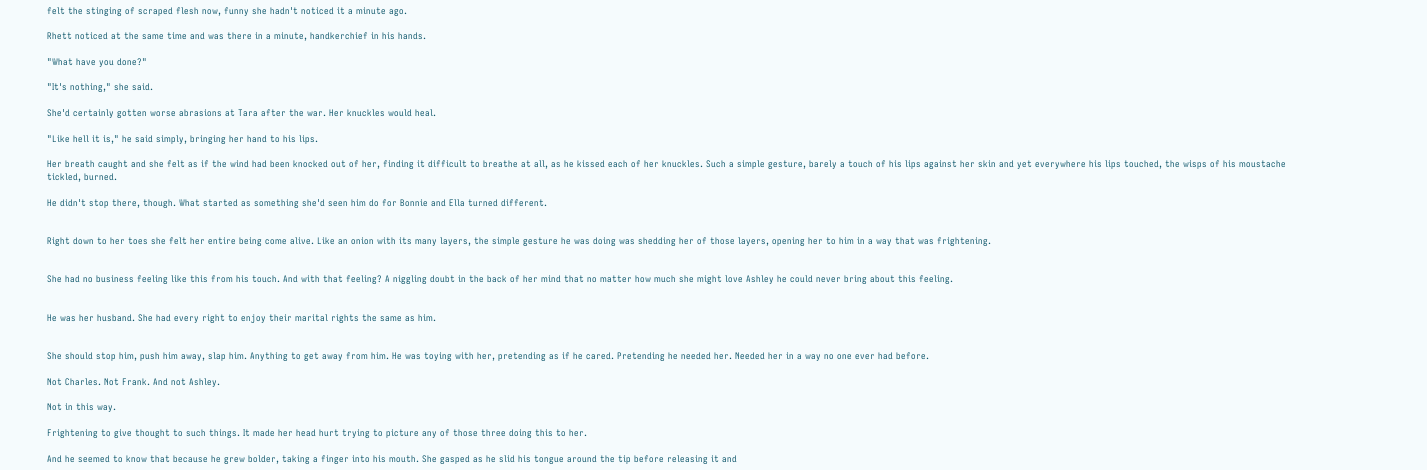felt the stinging of scraped flesh now, funny she hadn't noticed it a minute ago.

Rhett noticed at the same time and was there in a minute, handkerchief in his hands.

"What have you done?"

"It's nothing," she said.

She'd certainly gotten worse abrasions at Tara after the war. Her knuckles would heal.

"Like hell it is," he said simply, bringing her hand to his lips.

Her breath caught and she felt as if the wind had been knocked out of her, finding it difficult to breathe at all, as he kissed each of her knuckles. Such a simple gesture, barely a touch of his lips against her skin and yet everywhere his lips touched, the wisps of his moustache tickled, burned.

He didn't stop there, though. What started as something she'd seen him do for Bonnie and Ella turned different.


Right down to her toes she felt her entire being come alive. Like an onion with its many layers, the simple gesture he was doing was shedding her of those layers, opening her to him in a way that was frightening.


She had no business feeling like this from his touch. And with that feeling? A niggling doubt in the back of her mind that no matter how much she might love Ashley he could never bring about this feeling.


He was her husband. She had every right to enjoy their marital rights the same as him.


She should stop him, push him away, slap him. Anything to get away from him. He was toying with her, pretending as if he cared. Pretending he needed her. Needed her in a way no one ever had before.

Not Charles. Not Frank. And not Ashley.

Not in this way.

Frightening to give thought to such things. It made her head hurt trying to picture any of those three doing this to her.

And he seemed to know that because he grew bolder, taking a finger into his mouth. She gasped as he slid his tongue around the tip before releasing it and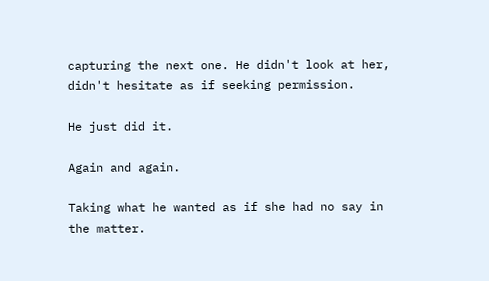capturing the next one. He didn't look at her, didn't hesitate as if seeking permission.

He just did it.

Again and again.

Taking what he wanted as if she had no say in the matter.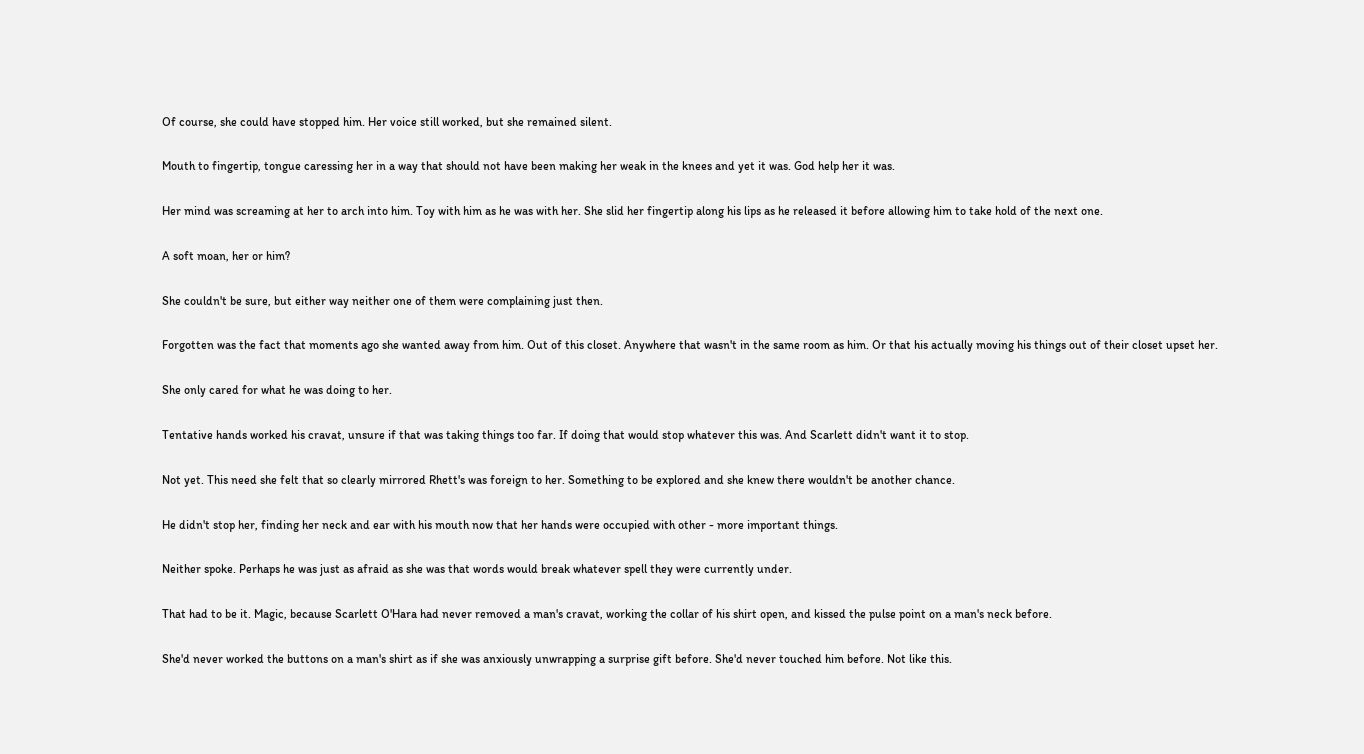Of course, she could have stopped him. Her voice still worked, but she remained silent.

Mouth to fingertip, tongue caressing her in a way that should not have been making her weak in the knees and yet it was. God help her it was.

Her mind was screaming at her to arch into him. Toy with him as he was with her. She slid her fingertip along his lips as he released it before allowing him to take hold of the next one.

A soft moan, her or him?

She couldn't be sure, but either way neither one of them were complaining just then.

Forgotten was the fact that moments ago she wanted away from him. Out of this closet. Anywhere that wasn't in the same room as him. Or that his actually moving his things out of their closet upset her.

She only cared for what he was doing to her.

Tentative hands worked his cravat, unsure if that was taking things too far. If doing that would stop whatever this was. And Scarlett didn't want it to stop.

Not yet. This need she felt that so clearly mirrored Rhett's was foreign to her. Something to be explored and she knew there wouldn't be another chance.

He didn't stop her, finding her neck and ear with his mouth now that her hands were occupied with other - more important things.

Neither spoke. Perhaps he was just as afraid as she was that words would break whatever spell they were currently under.

That had to be it. Magic, because Scarlett O'Hara had never removed a man's cravat, working the collar of his shirt open, and kissed the pulse point on a man's neck before.

She'd never worked the buttons on a man's shirt as if she was anxiously unwrapping a surprise gift before. She'd never touched him before. Not like this.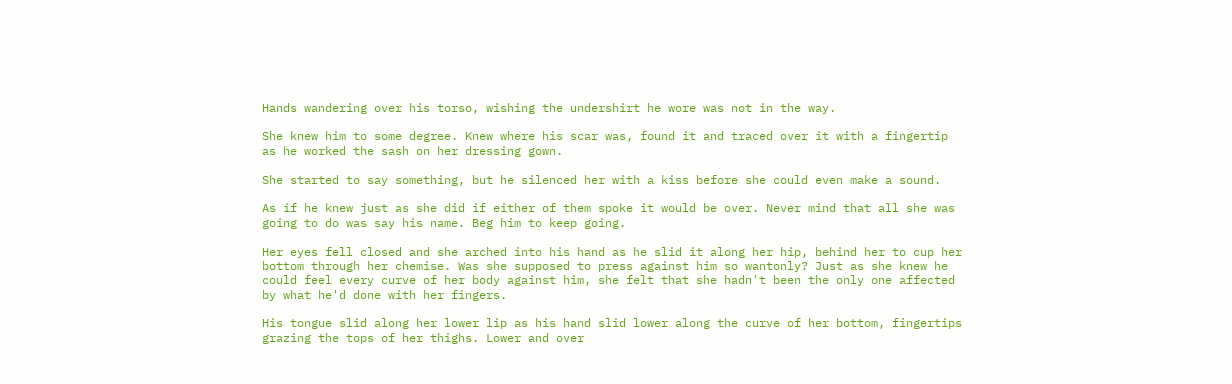Hands wandering over his torso, wishing the undershirt he wore was not in the way.

She knew him to some degree. Knew where his scar was, found it and traced over it with a fingertip as he worked the sash on her dressing gown.

She started to say something, but he silenced her with a kiss before she could even make a sound.

As if he knew just as she did if either of them spoke it would be over. Never mind that all she was going to do was say his name. Beg him to keep going.

Her eyes fell closed and she arched into his hand as he slid it along her hip, behind her to cup her bottom through her chemise. Was she supposed to press against him so wantonly? Just as she knew he could feel every curve of her body against him, she felt that she hadn't been the only one affected by what he'd done with her fingers.

His tongue slid along her lower lip as his hand slid lower along the curve of her bottom, fingertips grazing the tops of her thighs. Lower and over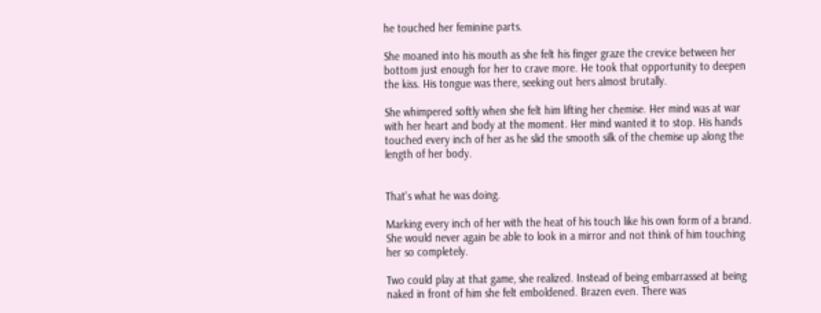he touched her feminine parts.

She moaned into his mouth as she felt his finger graze the crevice between her bottom just enough for her to crave more. He took that opportunity to deepen the kiss. His tongue was there, seeking out hers almost brutally.

She whimpered softly when she felt him lifting her chemise. Her mind was at war with her heart and body at the moment. Her mind wanted it to stop. His hands touched every inch of her as he slid the smooth silk of the chemise up along the length of her body.


That's what he was doing.

Marking every inch of her with the heat of his touch like his own form of a brand. She would never again be able to look in a mirror and not think of him touching her so completely.

Two could play at that game, she realized. Instead of being embarrassed at being naked in front of him she felt emboldened. Brazen even. There was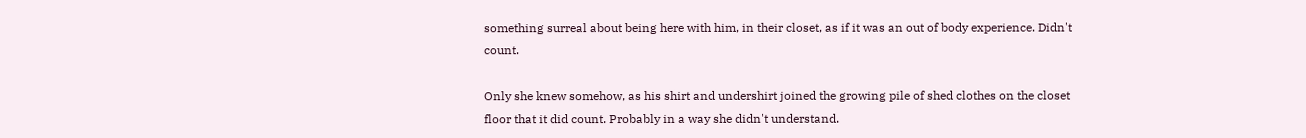something surreal about being here with him, in their closet, as if it was an out of body experience. Didn't count.

Only she knew somehow, as his shirt and undershirt joined the growing pile of shed clothes on the closet floor that it did count. Probably in a way she didn't understand.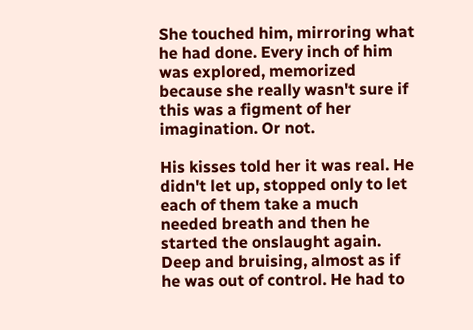She touched him, mirroring what he had done. Every inch of him was explored, memorized because she really wasn't sure if this was a figment of her imagination. Or not.

His kisses told her it was real. He didn't let up, stopped only to let each of them take a much needed breath and then he started the onslaught again. Deep and bruising, almost as if he was out of control. He had to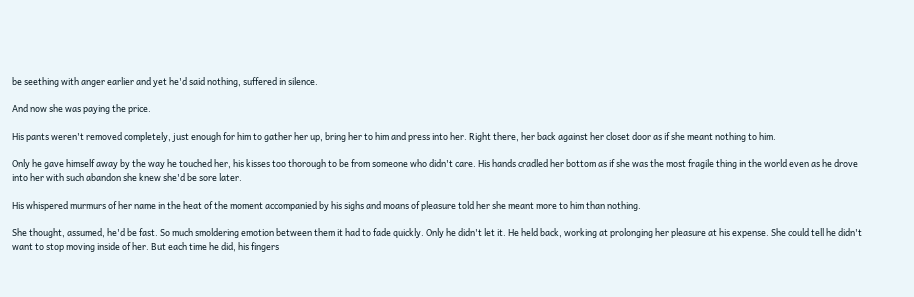be seething with anger earlier and yet he'd said nothing, suffered in silence.

And now she was paying the price.

His pants weren't removed completely, just enough for him to gather her up, bring her to him and press into her. Right there, her back against her closet door as if she meant nothing to him.

Only he gave himself away by the way he touched her, his kisses too thorough to be from someone who didn't care. His hands cradled her bottom as if she was the most fragile thing in the world even as he drove into her with such abandon she knew she'd be sore later.

His whispered murmurs of her name in the heat of the moment accompanied by his sighs and moans of pleasure told her she meant more to him than nothing.

She thought, assumed, he'd be fast. So much smoldering emotion between them it had to fade quickly. Only he didn't let it. He held back, working at prolonging her pleasure at his expense. She could tell he didn't want to stop moving inside of her. But each time he did, his fingers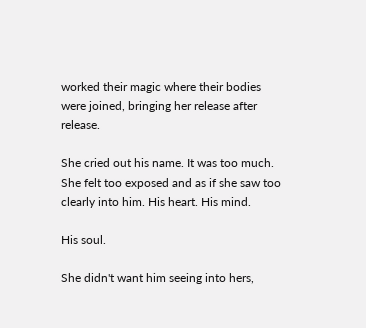worked their magic where their bodies were joined, bringing her release after release.

She cried out his name. It was too much. She felt too exposed and as if she saw too clearly into him. His heart. His mind.

His soul.

She didn't want him seeing into hers,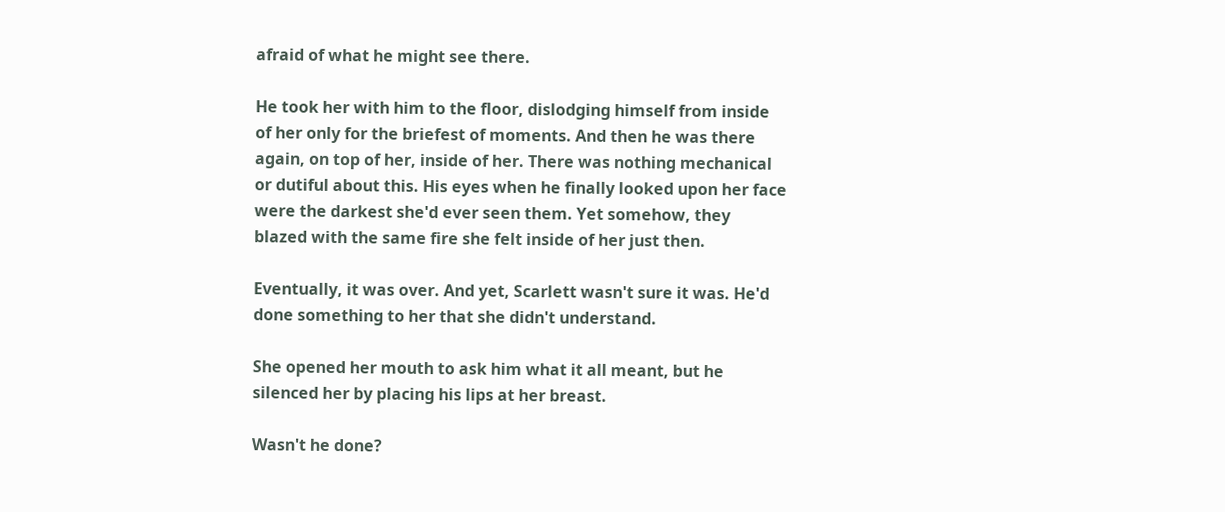afraid of what he might see there.

He took her with him to the floor, dislodging himself from inside of her only for the briefest of moments. And then he was there again, on top of her, inside of her. There was nothing mechanical or dutiful about this. His eyes when he finally looked upon her face were the darkest she'd ever seen them. Yet somehow, they blazed with the same fire she felt inside of her just then.

Eventually, it was over. And yet, Scarlett wasn't sure it was. He'd done something to her that she didn't understand.

She opened her mouth to ask him what it all meant, but he silenced her by placing his lips at her breast.

Wasn't he done?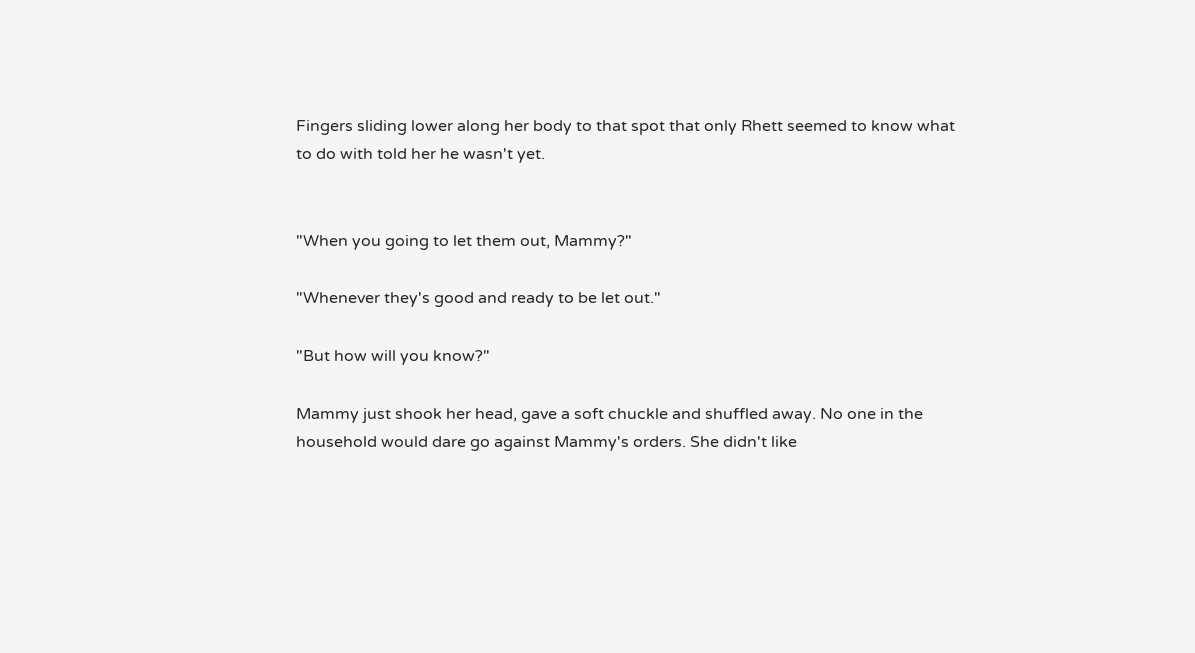Fingers sliding lower along her body to that spot that only Rhett seemed to know what to do with told her he wasn't yet.


"When you going to let them out, Mammy?"

"Whenever they's good and ready to be let out."

"But how will you know?"

Mammy just shook her head, gave a soft chuckle and shuffled away. No one in the household would dare go against Mammy's orders. She didn't like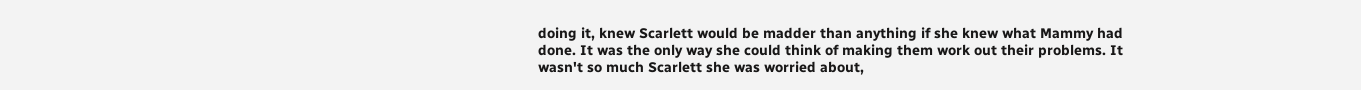doing it, knew Scarlett would be madder than anything if she knew what Mammy had done. It was the only way she could think of making them work out their problems. It wasn't so much Scarlett she was worried about,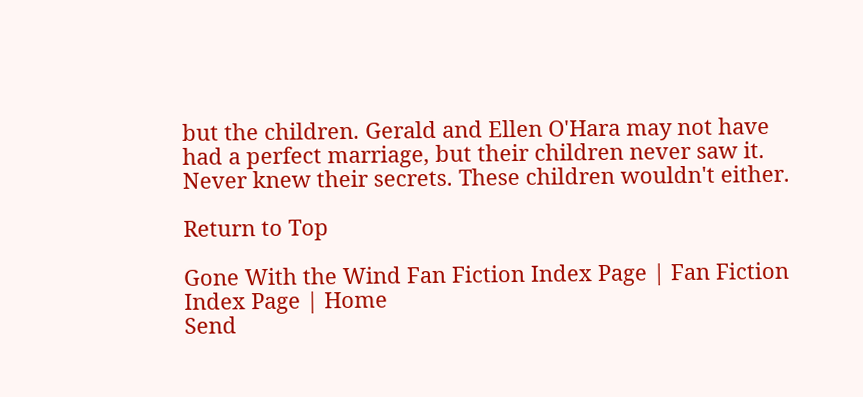but the children. Gerald and Ellen O'Hara may not have had a perfect marriage, but their children never saw it. Never knew their secrets. These children wouldn't either.

Return to Top

Gone With the Wind Fan Fiction Index Page | Fan Fiction Index Page | Home
Send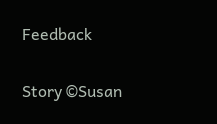Feedback

Story ©Susan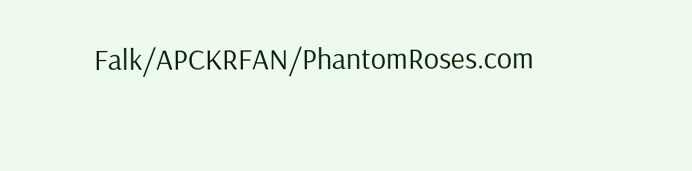Falk/APCKRFAN/PhantomRoses.com